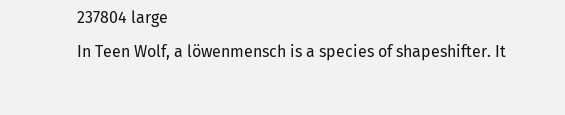237804 large
In Teen Wolf, a löwenmensch is a species of shapeshifter. It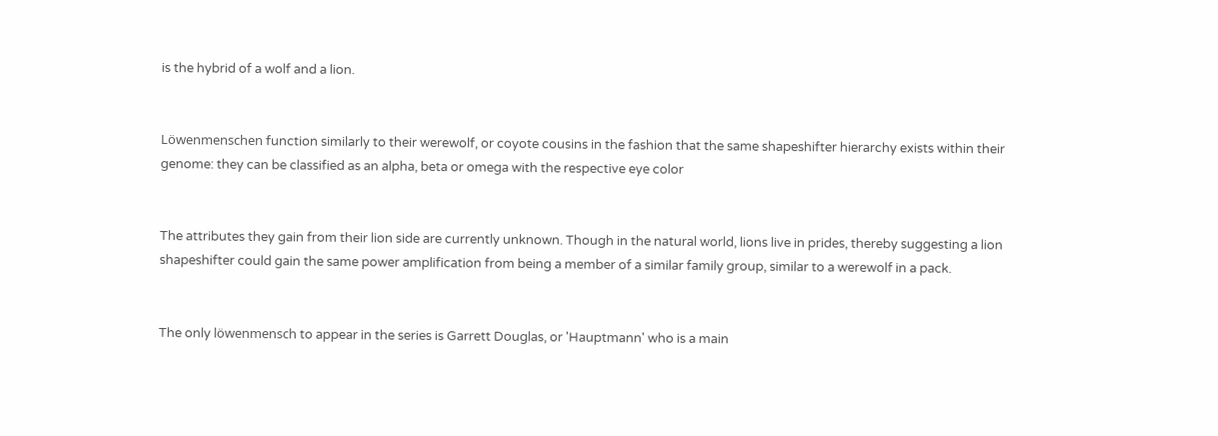is the hybrid of a wolf and a lion.


Löwenmenschen function similarly to their werewolf, or coyote cousins in the fashion that the same shapeshifter hierarchy exists within their genome: they can be classified as an alpha, beta or omega with the respective eye color


The attributes they gain from their lion side are currently unknown. Though in the natural world, lions live in prides, thereby suggesting a lion shapeshifter could gain the same power amplification from being a member of a similar family group, similar to a werewolf in a pack.


The only löwenmensch to appear in the series is Garrett Douglas, or 'Hauptmann' who is a main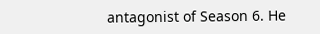antagonist of Season 6. He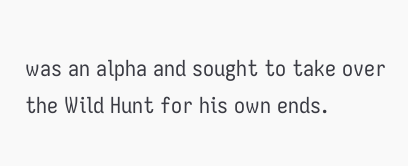was an alpha and sought to take over the Wild Hunt for his own ends.